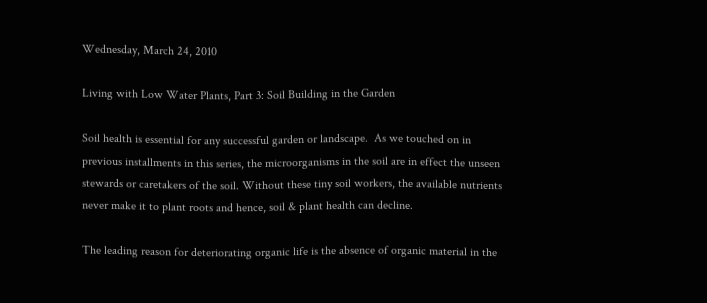Wednesday, March 24, 2010

Living with Low Water Plants, Part 3: Soil Building in the Garden

Soil health is essential for any successful garden or landscape.  As we touched on in previous installments in this series, the microorganisms in the soil are in effect the unseen stewards or caretakers of the soil. Without these tiny soil workers, the available nutrients never make it to plant roots and hence, soil & plant health can decline.

The leading reason for deteriorating organic life is the absence of organic material in the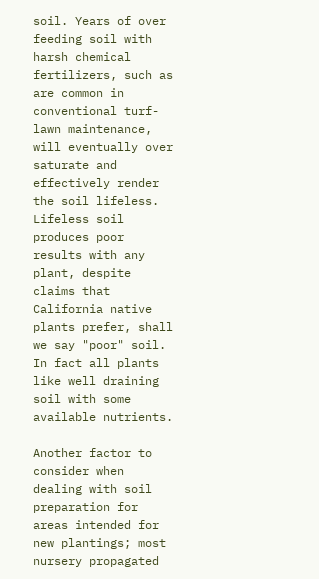soil. Years of over feeding soil with harsh chemical fertilizers, such as are common in conventional turf-lawn maintenance, will eventually over saturate and effectively render the soil lifeless. Lifeless soil produces poor results with any plant, despite claims that California native plants prefer, shall we say "poor" soil. In fact all plants like well draining soil with some available nutrients.

Another factor to consider when dealing with soil preparation for areas intended for new plantings; most nursery propagated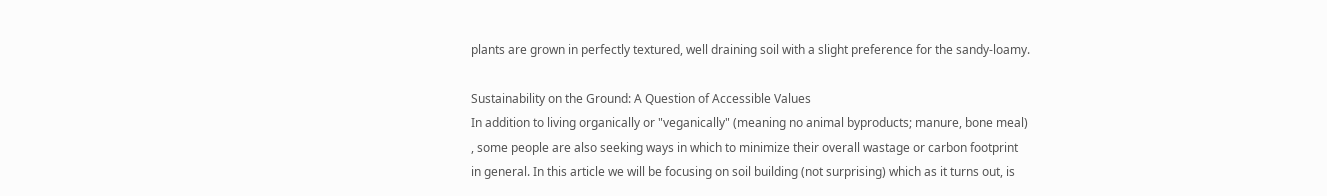plants are grown in perfectly textured, well draining soil with a slight preference for the sandy-loamy.

Sustainability on the Ground: A Question of Accessible Values
In addition to living organically or "veganically" (meaning no animal byproducts; manure, bone meal) , some people are also seeking ways in which to minimize their overall wastage or carbon footprint in general. In this article we will be focusing on soil building (not surprising) which as it turns out, is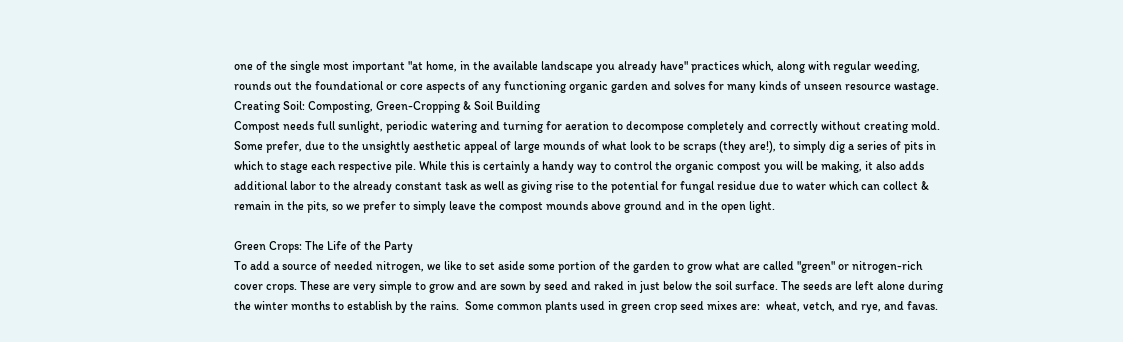one of the single most important "at home, in the available landscape you already have" practices which, along with regular weeding, rounds out the foundational or core aspects of any functioning organic garden and solves for many kinds of unseen resource wastage.
Creating Soil: Composting, Green-Cropping & Soil Building
Compost needs full sunlight, periodic watering and turning for aeration to decompose completely and correctly without creating mold. Some prefer, due to the unsightly aesthetic appeal of large mounds of what look to be scraps (they are!), to simply dig a series of pits in which to stage each respective pile. While this is certainly a handy way to control the organic compost you will be making, it also adds additional labor to the already constant task as well as giving rise to the potential for fungal residue due to water which can collect & remain in the pits, so we prefer to simply leave the compost mounds above ground and in the open light.

Green Crops: The Life of the Party
To add a source of needed nitrogen, we like to set aside some portion of the garden to grow what are called "green" or nitrogen-rich cover crops. These are very simple to grow and are sown by seed and raked in just below the soil surface. The seeds are left alone during the winter months to establish by the rains.  Some common plants used in green crop seed mixes are:  wheat, vetch, and rye, and favas.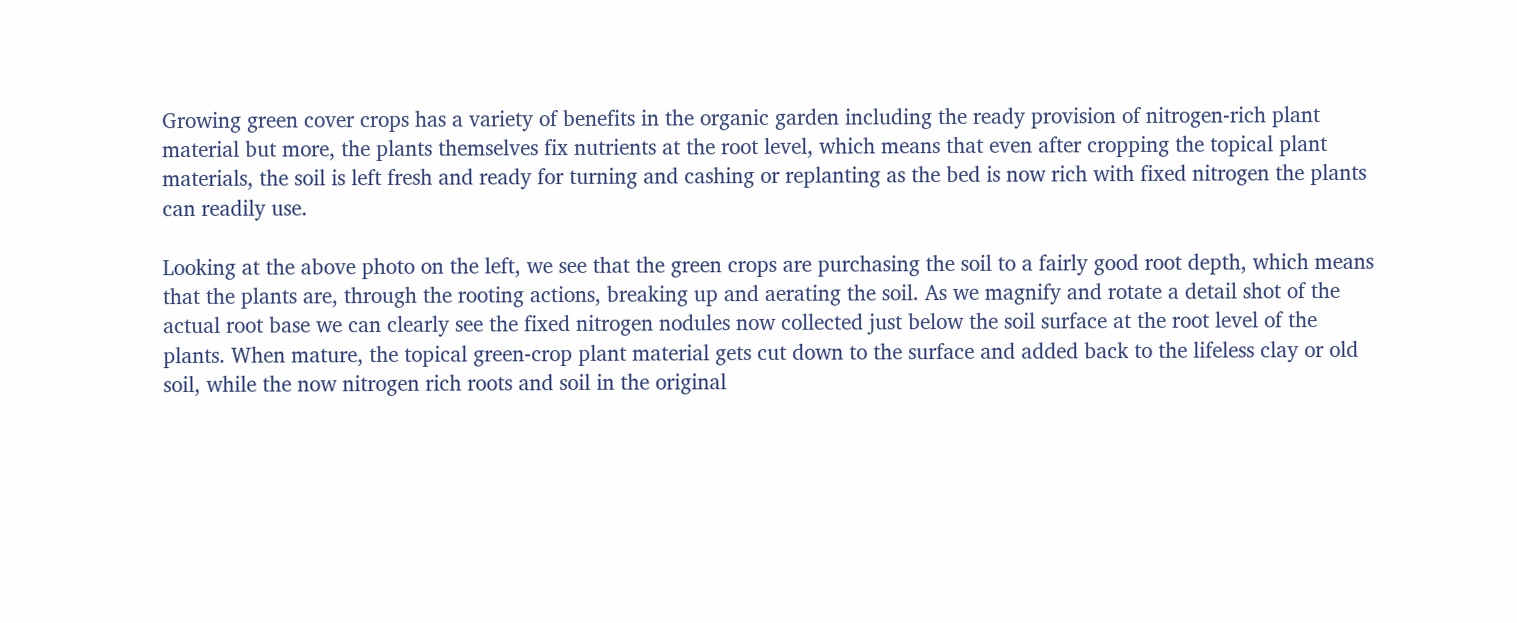Growing green cover crops has a variety of benefits in the organic garden including the ready provision of nitrogen-rich plant material but more, the plants themselves fix nutrients at the root level, which means that even after cropping the topical plant materials, the soil is left fresh and ready for turning and cashing or replanting as the bed is now rich with fixed nitrogen the plants can readily use.

Looking at the above photo on the left, we see that the green crops are purchasing the soil to a fairly good root depth, which means that the plants are, through the rooting actions, breaking up and aerating the soil. As we magnify and rotate a detail shot of the actual root base we can clearly see the fixed nitrogen nodules now collected just below the soil surface at the root level of the plants. When mature, the topical green-crop plant material gets cut down to the surface and added back to the lifeless clay or old soil, while the now nitrogen rich roots and soil in the original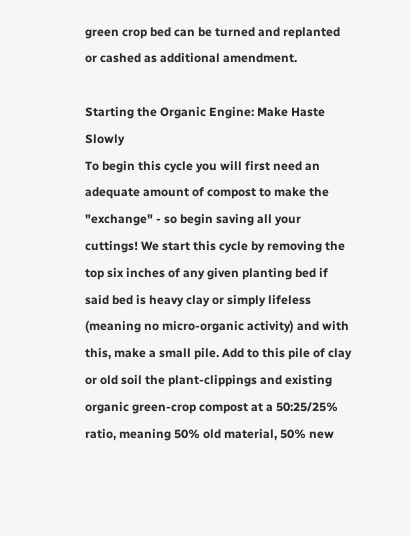green crop bed can be turned and replanted or cashed as additional amendment.

Starting the Organic Engine: Make Haste Slowly
To begin this cycle you will first need an adequate amount of compost to make the "exchange" - so begin saving all your cuttings! We start this cycle by removing the top six inches of any given planting bed if said bed is heavy clay or simply lifeless (meaning no micro-organic activity) and with this, make a small pile. Add to this pile of clay or old soil the plant-clippings and existing organic green-crop compost at a 50:25/25% ratio, meaning 50% old material, 50% new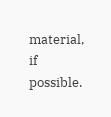material, if possible.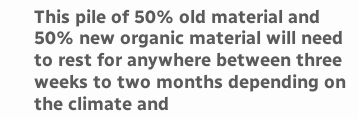This pile of 50% old material and 50% new organic material will need to rest for anywhere between three weeks to two months depending on the climate and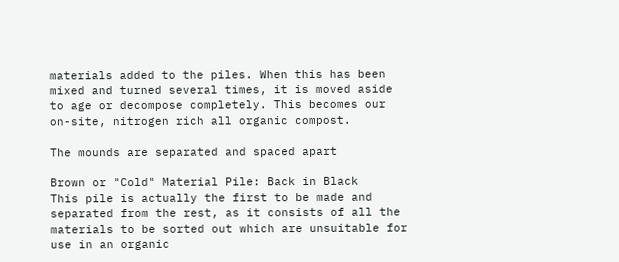materials added to the piles. When this has been mixed and turned several times, it is moved aside to age or decompose completely. This becomes our on-site, nitrogen rich all organic compost.

The mounds are separated and spaced apart

Brown or "Cold" Material Pile: Back in Black
This pile is actually the first to be made and separated from the rest, as it consists of all the materials to be sorted out which are unsuitable for use in an organic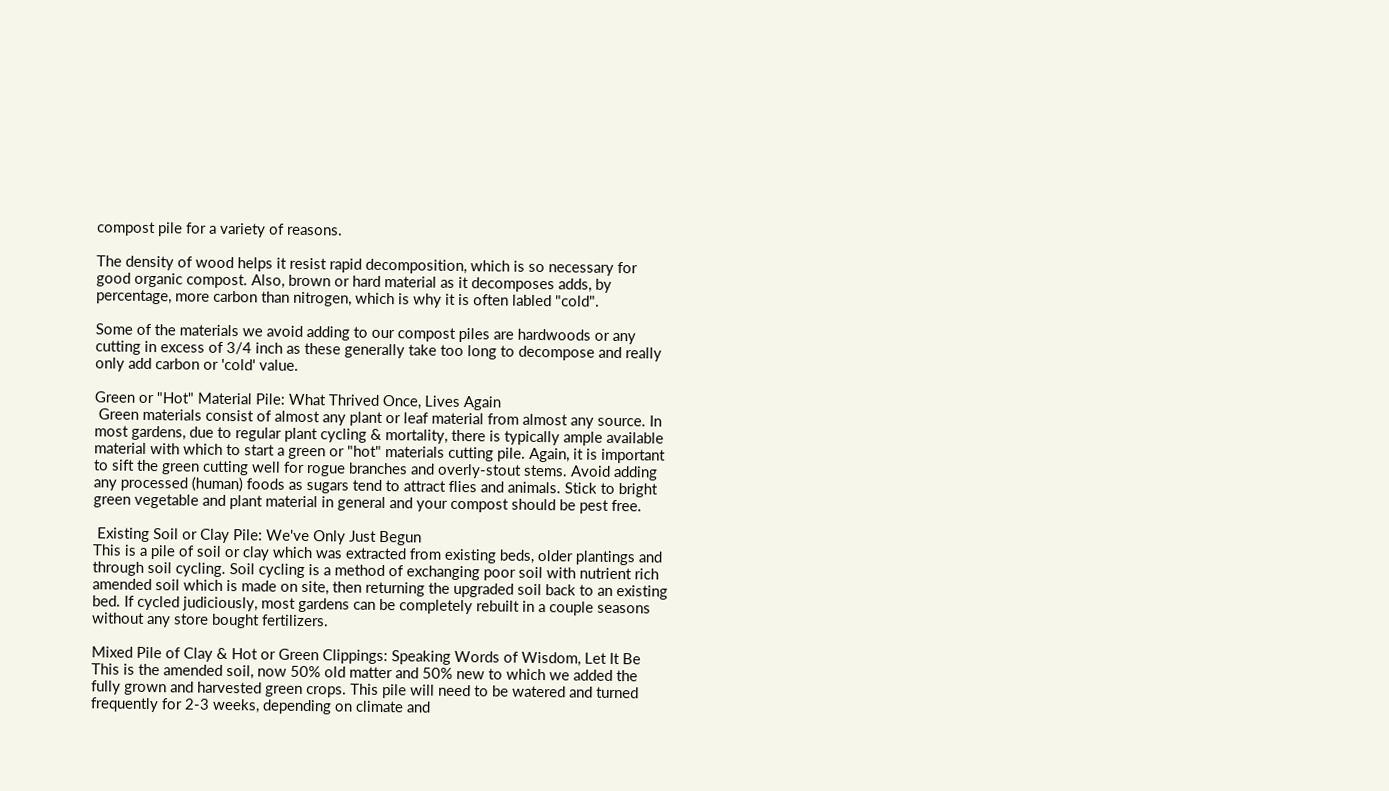compost pile for a variety of reasons.

The density of wood helps it resist rapid decomposition, which is so necessary for good organic compost. Also, brown or hard material as it decomposes adds, by percentage, more carbon than nitrogen, which is why it is often labled "cold".

Some of the materials we avoid adding to our compost piles are hardwoods or any cutting in excess of 3/4 inch as these generally take too long to decompose and really only add carbon or 'cold' value.

Green or "Hot" Material Pile: What Thrived Once, Lives Again
 Green materials consist of almost any plant or leaf material from almost any source. In most gardens, due to regular plant cycling & mortality, there is typically ample available material with which to start a green or "hot" materials cutting pile. Again, it is important to sift the green cutting well for rogue branches and overly-stout stems. Avoid adding any processed (human) foods as sugars tend to attract flies and animals. Stick to bright green vegetable and plant material in general and your compost should be pest free.

 Existing Soil or Clay Pile: We've Only Just Begun
This is a pile of soil or clay which was extracted from existing beds, older plantings and through soil cycling. Soil cycling is a method of exchanging poor soil with nutrient rich amended soil which is made on site, then returning the upgraded soil back to an existing bed. If cycled judiciously, most gardens can be completely rebuilt in a couple seasons without any store bought fertilizers.

Mixed Pile of Clay & Hot or Green Clippings: Speaking Words of Wisdom, Let It Be
This is the amended soil, now 50% old matter and 50% new to which we added the fully grown and harvested green crops. This pile will need to be watered and turned frequently for 2-3 weeks, depending on climate and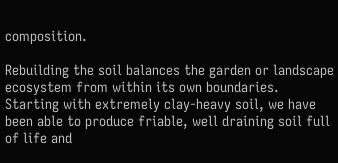composition.

Rebuilding the soil balances the garden or landscape ecosystem from within its own boundaries. Starting with extremely clay-heavy soil, we have been able to produce friable, well draining soil full of life and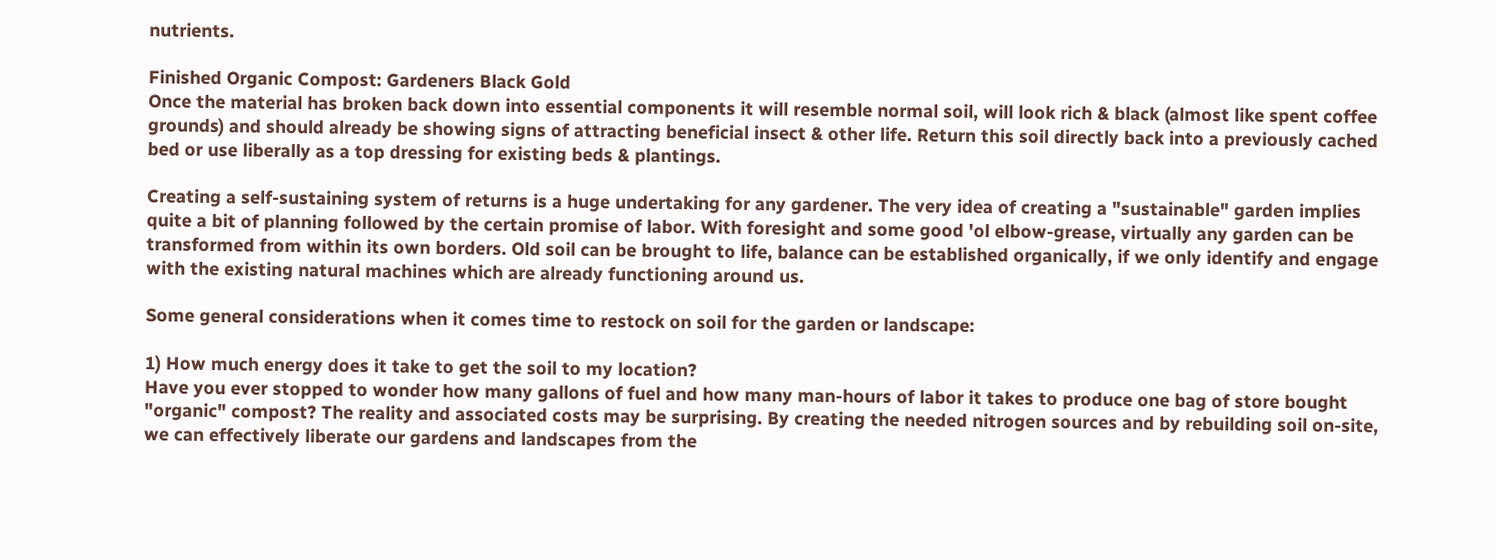nutrients.

Finished Organic Compost: Gardeners Black Gold
Once the material has broken back down into essential components it will resemble normal soil, will look rich & black (almost like spent coffee grounds) and should already be showing signs of attracting beneficial insect & other life. Return this soil directly back into a previously cached bed or use liberally as a top dressing for existing beds & plantings.

Creating a self-sustaining system of returns is a huge undertaking for any gardener. The very idea of creating a "sustainable" garden implies quite a bit of planning followed by the certain promise of labor. With foresight and some good 'ol elbow-grease, virtually any garden can be transformed from within its own borders. Old soil can be brought to life, balance can be established organically, if we only identify and engage with the existing natural machines which are already functioning around us.

Some general considerations when it comes time to restock on soil for the garden or landscape:

1) How much energy does it take to get the soil to my location?
Have you ever stopped to wonder how many gallons of fuel and how many man-hours of labor it takes to produce one bag of store bought "organic" compost? The reality and associated costs may be surprising. By creating the needed nitrogen sources and by rebuilding soil on-site, we can effectively liberate our gardens and landscapes from the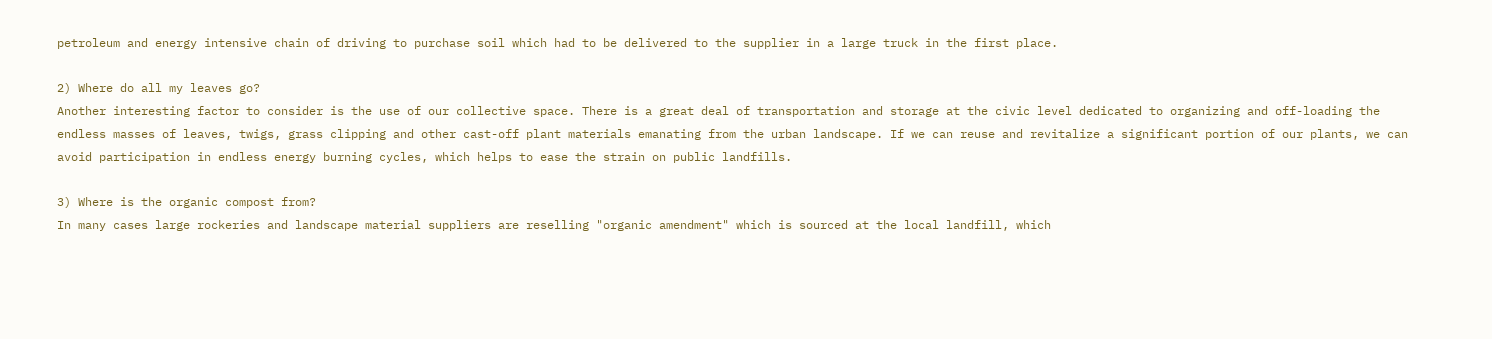petroleum and energy intensive chain of driving to purchase soil which had to be delivered to the supplier in a large truck in the first place.

2) Where do all my leaves go?
Another interesting factor to consider is the use of our collective space. There is a great deal of transportation and storage at the civic level dedicated to organizing and off-loading the endless masses of leaves, twigs, grass clipping and other cast-off plant materials emanating from the urban landscape. If we can reuse and revitalize a significant portion of our plants, we can avoid participation in endless energy burning cycles, which helps to ease the strain on public landfills.

3) Where is the organic compost from?
In many cases large rockeries and landscape material suppliers are reselling "organic amendment" which is sourced at the local landfill, which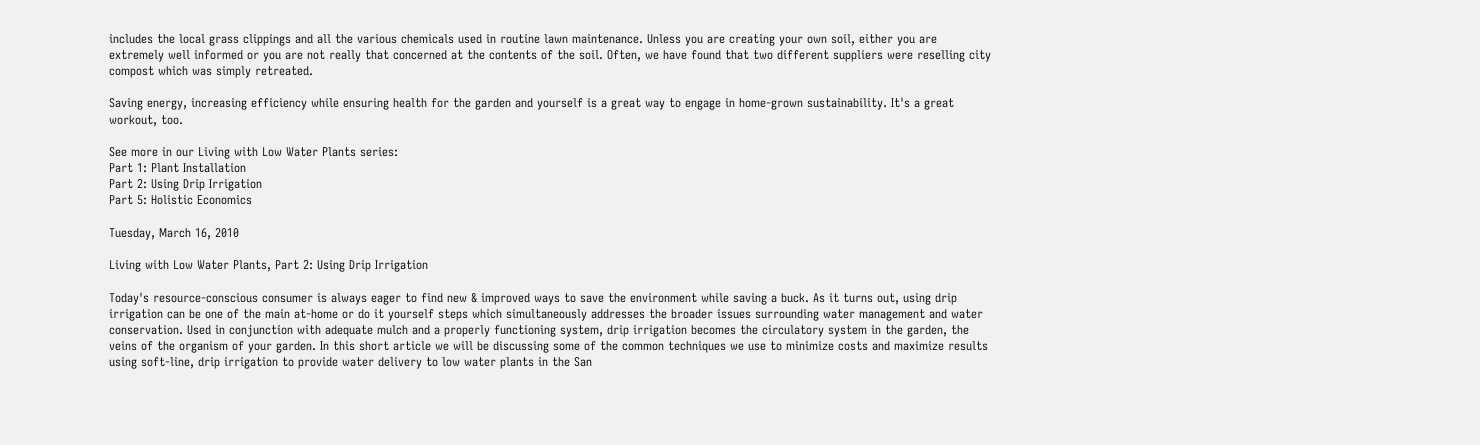includes the local grass clippings and all the various chemicals used in routine lawn maintenance. Unless you are creating your own soil, either you are extremely well informed or you are not really that concerned at the contents of the soil. Often, we have found that two different suppliers were reselling city compost which was simply retreated.

Saving energy, increasing efficiency while ensuring health for the garden and yourself is a great way to engage in home-grown sustainability. It's a great workout, too.

See more in our Living with Low Water Plants series:
Part 1: Plant Installation
Part 2: Using Drip Irrigation
Part 5: Holistic Economics

Tuesday, March 16, 2010

Living with Low Water Plants, Part 2: Using Drip Irrigation

Today's resource-conscious consumer is always eager to find new & improved ways to save the environment while saving a buck. As it turns out, using drip irrigation can be one of the main at-home or do it yourself steps which simultaneously addresses the broader issues surrounding water management and water conservation. Used in conjunction with adequate mulch and a properly functioning system, drip irrigation becomes the circulatory system in the garden, the veins of the organism of your garden. In this short article we will be discussing some of the common techniques we use to minimize costs and maximize results using soft-line, drip irrigation to provide water delivery to low water plants in the San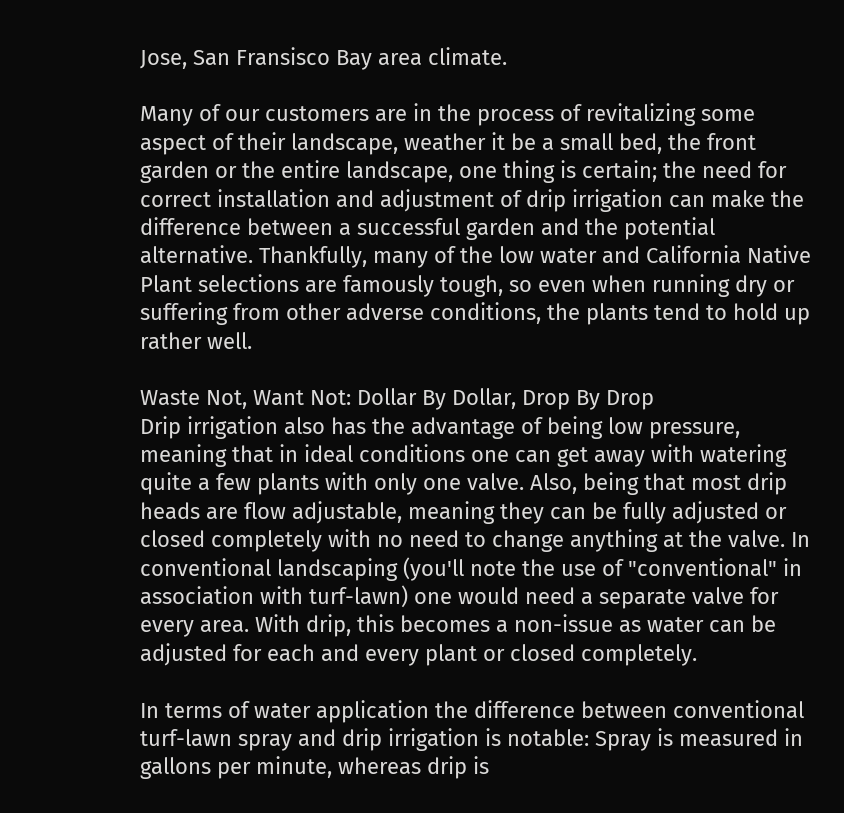Jose, San Fransisco Bay area climate.

Many of our customers are in the process of revitalizing some aspect of their landscape, weather it be a small bed, the front garden or the entire landscape, one thing is certain; the need for correct installation and adjustment of drip irrigation can make the difference between a successful garden and the potential alternative. Thankfully, many of the low water and California Native Plant selections are famously tough, so even when running dry or suffering from other adverse conditions, the plants tend to hold up rather well.

Waste Not, Want Not: Dollar By Dollar, Drop By Drop
Drip irrigation also has the advantage of being low pressure, meaning that in ideal conditions one can get away with watering quite a few plants with only one valve. Also, being that most drip heads are flow adjustable, meaning they can be fully adjusted or closed completely with no need to change anything at the valve. In conventional landscaping (you'll note the use of "conventional" in association with turf-lawn) one would need a separate valve for every area. With drip, this becomes a non-issue as water can be adjusted for each and every plant or closed completely.

In terms of water application the difference between conventional turf-lawn spray and drip irrigation is notable: Spray is measured in gallons per minute, whereas drip is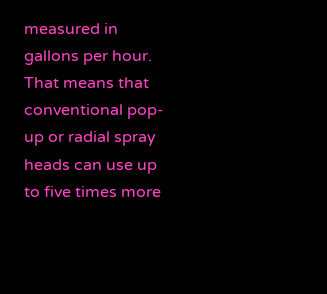measured in gallons per hour. That means that conventional pop-up or radial spray heads can use up to five times more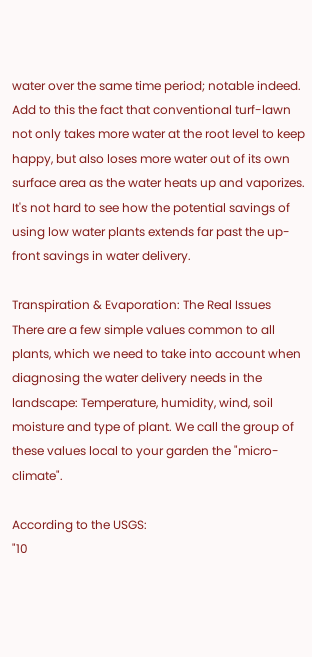water over the same time period; notable indeed. Add to this the fact that conventional turf-lawn not only takes more water at the root level to keep happy, but also loses more water out of its own surface area as the water heats up and vaporizes. It's not hard to see how the potential savings of using low water plants extends far past the up-front savings in water delivery.

Transpiration & Evaporation: The Real Issues
There are a few simple values common to all plants, which we need to take into account when diagnosing the water delivery needs in the landscape: Temperature, humidity, wind, soil moisture and type of plant. We call the group of these values local to your garden the "micro-climate".

According to the USGS:
"10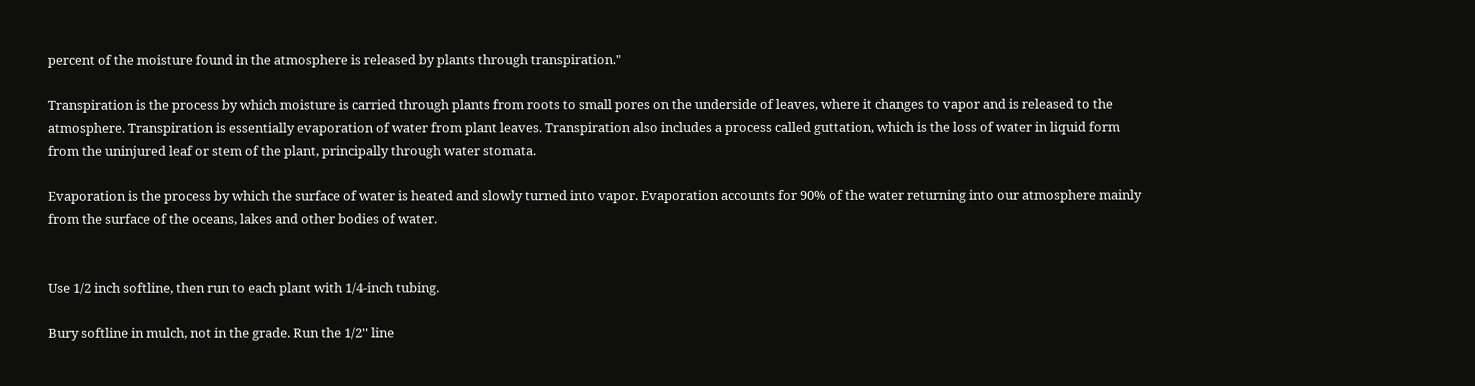percent of the moisture found in the atmosphere is released by plants through transpiration."

Transpiration is the process by which moisture is carried through plants from roots to small pores on the underside of leaves, where it changes to vapor and is released to the atmosphere. Transpiration is essentially evaporation of water from plant leaves. Transpiration also includes a process called guttation, which is the loss of water in liquid form from the uninjured leaf or stem of the plant, principally through water stomata.

Evaporation is the process by which the surface of water is heated and slowly turned into vapor. Evaporation accounts for 90% of the water returning into our atmosphere mainly from the surface of the oceans, lakes and other bodies of water.


Use 1/2 inch softline, then run to each plant with 1/4-inch tubing.

Bury softline in mulch, not in the grade. Run the 1/2'' line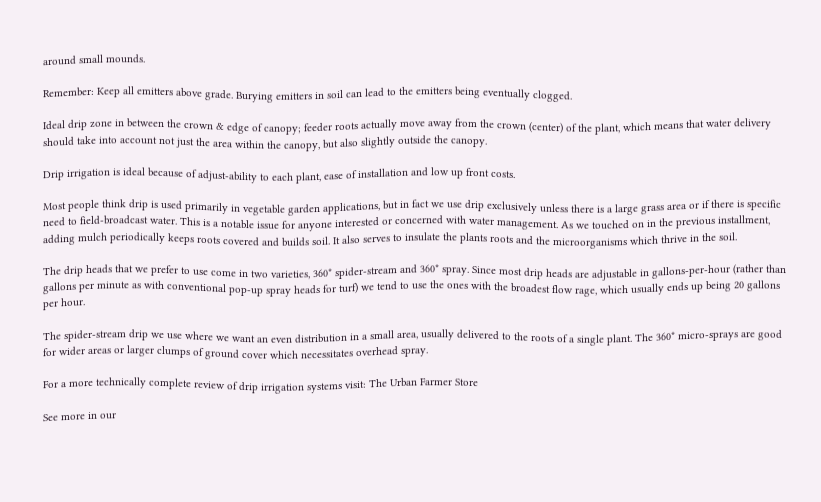around small mounds.

Remember: Keep all emitters above grade. Burying emitters in soil can lead to the emitters being eventually clogged.

Ideal drip zone in between the crown & edge of canopy; feeder roots actually move away from the crown (center) of the plant, which means that water delivery should take into account not just the area within the canopy, but also slightly outside the canopy.

Drip irrigation is ideal because of adjust-ability to each plant, ease of installation and low up front costs.

Most people think drip is used primarily in vegetable garden applications, but in fact we use drip exclusively unless there is a large grass area or if there is specific need to field-broadcast water. This is a notable issue for anyone interested or concerned with water management. As we touched on in the previous installment, adding mulch periodically keeps roots covered and builds soil. It also serves to insulate the plants roots and the microorganisms which thrive in the soil.

The drip heads that we prefer to use come in two varieties, 360* spider-stream and 360* spray. Since most drip heads are adjustable in gallons-per-hour (rather than gallons per minute as with conventional pop-up spray heads for turf) we tend to use the ones with the broadest flow rage, which usually ends up being 20 gallons per hour.

The spider-stream drip we use where we want an even distribution in a small area, usually delivered to the roots of a single plant. The 360* micro-sprays are good for wider areas or larger clumps of ground cover which necessitates overhead spray.

For a more technically complete review of drip irrigation systems visit: The Urban Farmer Store

See more in our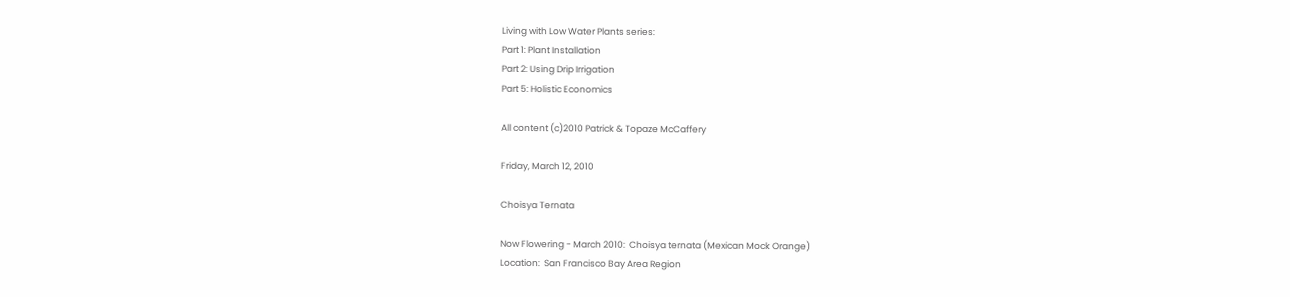Living with Low Water Plants series:
Part 1: Plant Installation
Part 2: Using Drip Irrigation
Part 5: Holistic Economics

All content (c)2010 Patrick & Topaze McCaffery

Friday, March 12, 2010

Choisya Ternata

Now Flowering - March 2010:  Choisya ternata (Mexican Mock Orange)
Location:  San Francisco Bay Area Region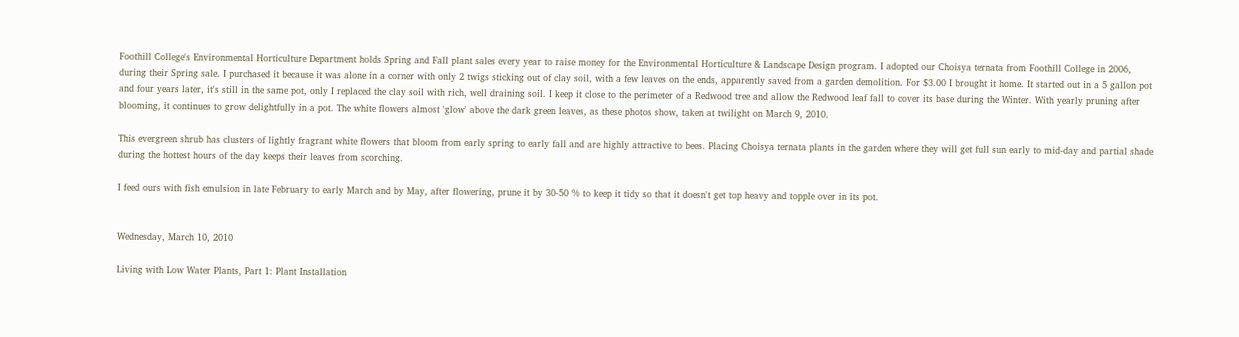Foothill College's Environmental Horticulture Department holds Spring and Fall plant sales every year to raise money for the Environmental Horticulture & Landscape Design program. I adopted our Choisya ternata from Foothill College in 2006, during their Spring sale. I purchased it because it was alone in a corner with only 2 twigs sticking out of clay soil, with a few leaves on the ends, apparently saved from a garden demolition. For $3.00 I brought it home. It started out in a 5 gallon pot and four years later, it's still in the same pot, only I replaced the clay soil with rich, well draining soil. I keep it close to the perimeter of a Redwood tree and allow the Redwood leaf fall to cover its base during the Winter. With yearly pruning after blooming, it continues to grow delightfully in a pot. The white flowers almost 'glow' above the dark green leaves, as these photos show, taken at twilight on March 9, 2010.

This evergreen shrub has clusters of lightly fragrant white flowers that bloom from early spring to early fall and are highly attractive to bees. Placing Choisya ternata plants in the garden where they will get full sun early to mid-day and partial shade during the hottest hours of the day keeps their leaves from scorching.

I feed ours with fish emulsion in late February to early March and by May, after flowering, prune it by 30-50 % to keep it tidy so that it doesn't get top heavy and topple over in its pot.


Wednesday, March 10, 2010

Living with Low Water Plants, Part 1: Plant Installation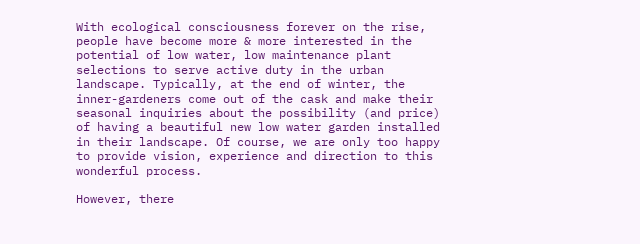With ecological consciousness forever on the rise, people have become more & more interested in the potential of low water, low maintenance plant selections to serve active duty in the urban landscape. Typically, at the end of winter, the inner-gardeners come out of the cask and make their seasonal inquiries about the possibility (and price) of having a beautiful new low water garden installed in their landscape. Of course, we are only too happy to provide vision, experience and direction to this wonderful process.

However, there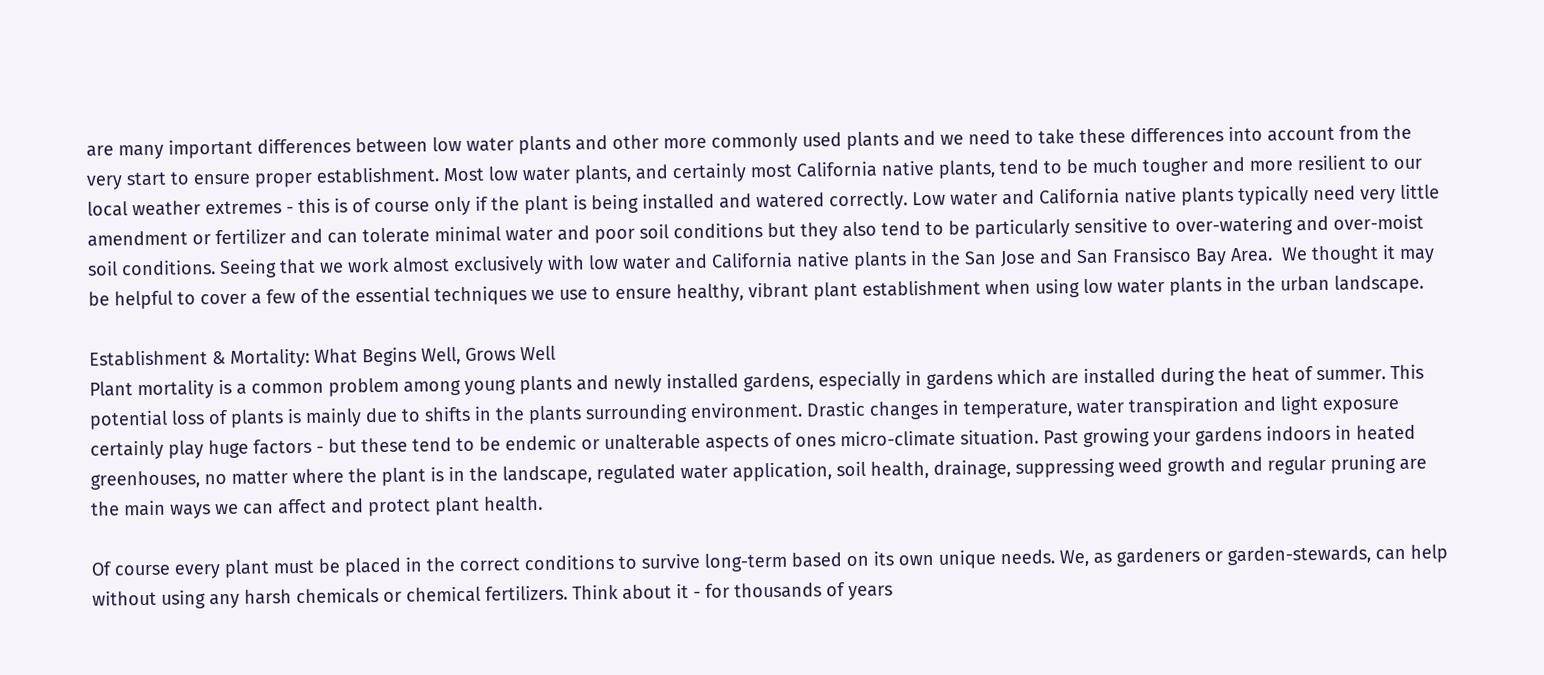are many important differences between low water plants and other more commonly used plants and we need to take these differences into account from the very start to ensure proper establishment. Most low water plants, and certainly most California native plants, tend to be much tougher and more resilient to our local weather extremes - this is of course only if the plant is being installed and watered correctly. Low water and California native plants typically need very little amendment or fertilizer and can tolerate minimal water and poor soil conditions but they also tend to be particularly sensitive to over-watering and over-moist soil conditions. Seeing that we work almost exclusively with low water and California native plants in the San Jose and San Fransisco Bay Area.  We thought it may be helpful to cover a few of the essential techniques we use to ensure healthy, vibrant plant establishment when using low water plants in the urban landscape.

Establishment & Mortality: What Begins Well, Grows Well
Plant mortality is a common problem among young plants and newly installed gardens, especially in gardens which are installed during the heat of summer. This potential loss of plants is mainly due to shifts in the plants surrounding environment. Drastic changes in temperature, water transpiration and light exposure certainly play huge factors - but these tend to be endemic or unalterable aspects of ones micro-climate situation. Past growing your gardens indoors in heated greenhouses, no matter where the plant is in the landscape, regulated water application, soil health, drainage, suppressing weed growth and regular pruning are the main ways we can affect and protect plant health.

Of course every plant must be placed in the correct conditions to survive long-term based on its own unique needs. We, as gardeners or garden-stewards, can help without using any harsh chemicals or chemical fertilizers. Think about it - for thousands of years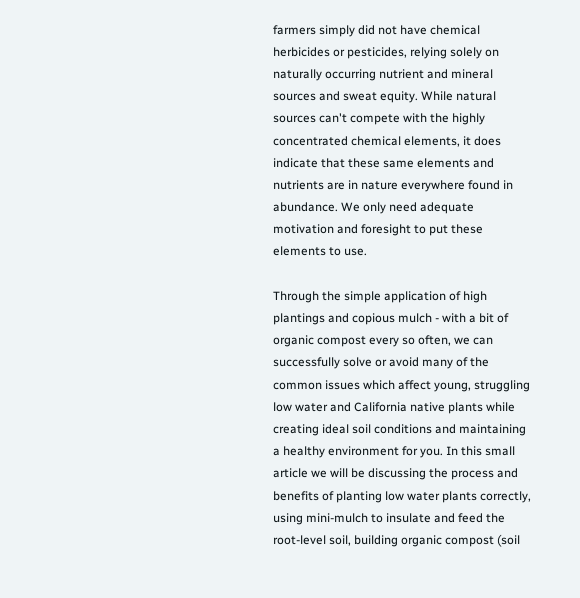farmers simply did not have chemical herbicides or pesticides, relying solely on naturally occurring nutrient and mineral sources and sweat equity. While natural sources can't compete with the highly concentrated chemical elements, it does indicate that these same elements and nutrients are in nature everywhere found in abundance. We only need adequate motivation and foresight to put these elements to use.

Through the simple application of high plantings and copious mulch - with a bit of organic compost every so often, we can successfully solve or avoid many of the common issues which affect young, struggling low water and California native plants while creating ideal soil conditions and maintaining a healthy environment for you. In this small article we will be discussing the process and benefits of planting low water plants correctly, using mini-mulch to insulate and feed the root-level soil, building organic compost (soil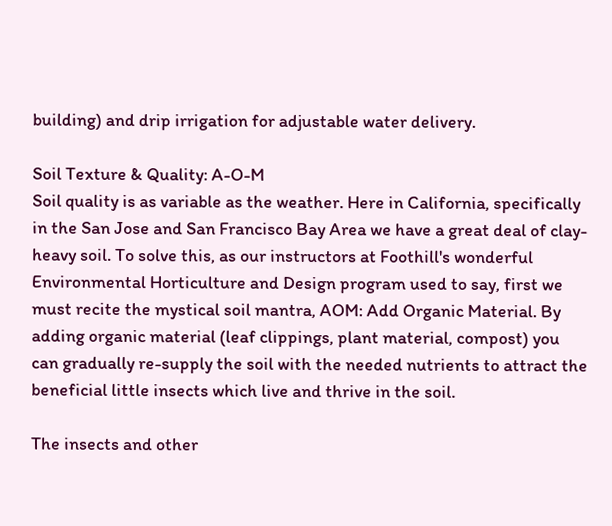building) and drip irrigation for adjustable water delivery.

Soil Texture & Quality: A-O-M
Soil quality is as variable as the weather. Here in California, specifically in the San Jose and San Francisco Bay Area we have a great deal of clay-heavy soil. To solve this, as our instructors at Foothill's wonderful Environmental Horticulture and Design program used to say, first we must recite the mystical soil mantra, AOM: Add Organic Material. By adding organic material (leaf clippings, plant material, compost) you can gradually re-supply the soil with the needed nutrients to attract the beneficial little insects which live and thrive in the soil.

The insects and other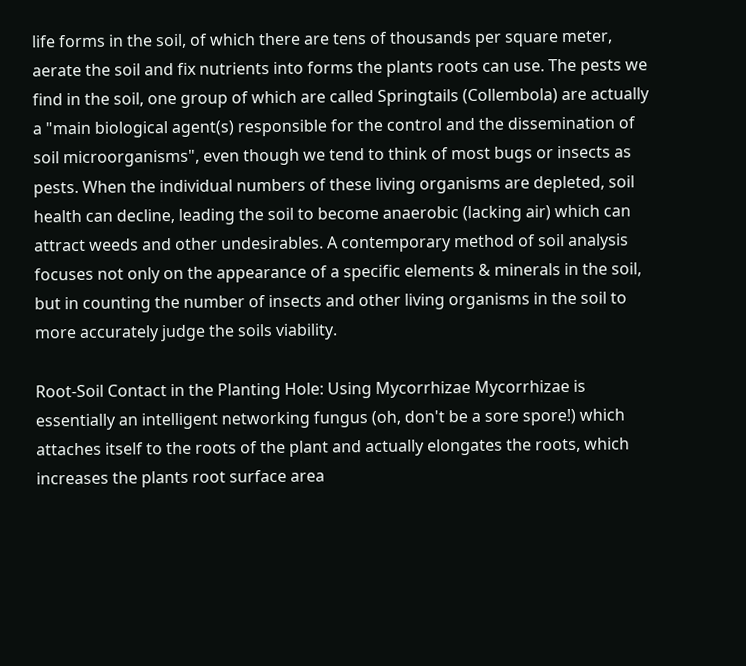life forms in the soil, of which there are tens of thousands per square meter, aerate the soil and fix nutrients into forms the plants roots can use. The pests we find in the soil, one group of which are called Springtails (Collembola) are actually a "main biological agent(s) responsible for the control and the dissemination of soil microorganisms", even though we tend to think of most bugs or insects as pests. When the individual numbers of these living organisms are depleted, soil health can decline, leading the soil to become anaerobic (lacking air) which can attract weeds and other undesirables. A contemporary method of soil analysis focuses not only on the appearance of a specific elements & minerals in the soil, but in counting the number of insects and other living organisms in the soil to more accurately judge the soils viability.

Root-Soil Contact in the Planting Hole: Using Mycorrhizae Mycorrhizae is essentially an intelligent networking fungus (oh, don't be a sore spore!) which attaches itself to the roots of the plant and actually elongates the roots, which increases the plants root surface area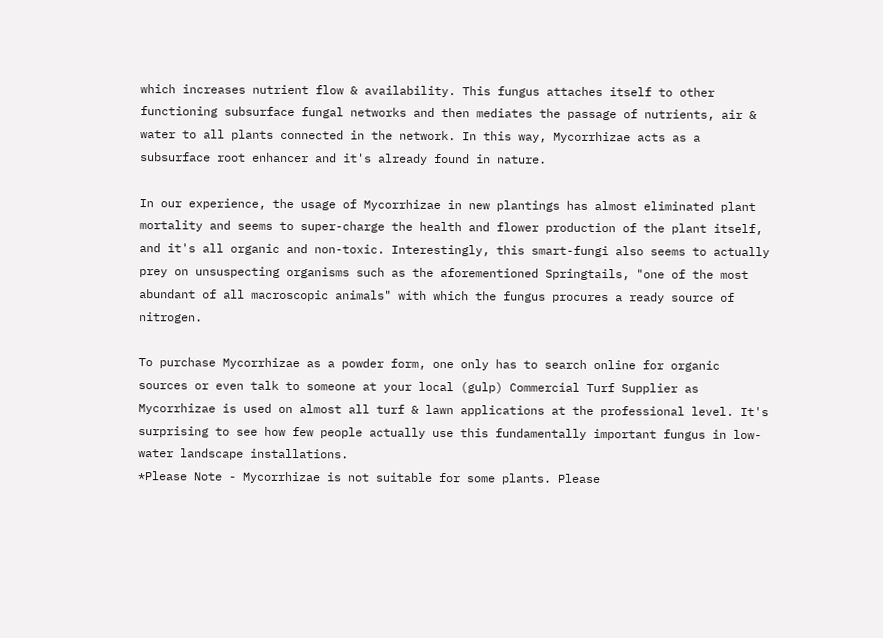which increases nutrient flow & availability. This fungus attaches itself to other functioning subsurface fungal networks and then mediates the passage of nutrients, air & water to all plants connected in the network. In this way, Mycorrhizae acts as a subsurface root enhancer and it's already found in nature.

In our experience, the usage of Mycorrhizae in new plantings has almost eliminated plant mortality and seems to super-charge the health and flower production of the plant itself, and it's all organic and non-toxic. Interestingly, this smart-fungi also seems to actually prey on unsuspecting organisms such as the aforementioned Springtails, "one of the most abundant of all macroscopic animals" with which the fungus procures a ready source of nitrogen.

To purchase Mycorrhizae as a powder form, one only has to search online for organic sources or even talk to someone at your local (gulp) Commercial Turf Supplier as Mycorrhizae is used on almost all turf & lawn applications at the professional level. It's surprising to see how few people actually use this fundamentally important fungus in low-water landscape installations.
*Please Note - Mycorrhizae is not suitable for some plants. Please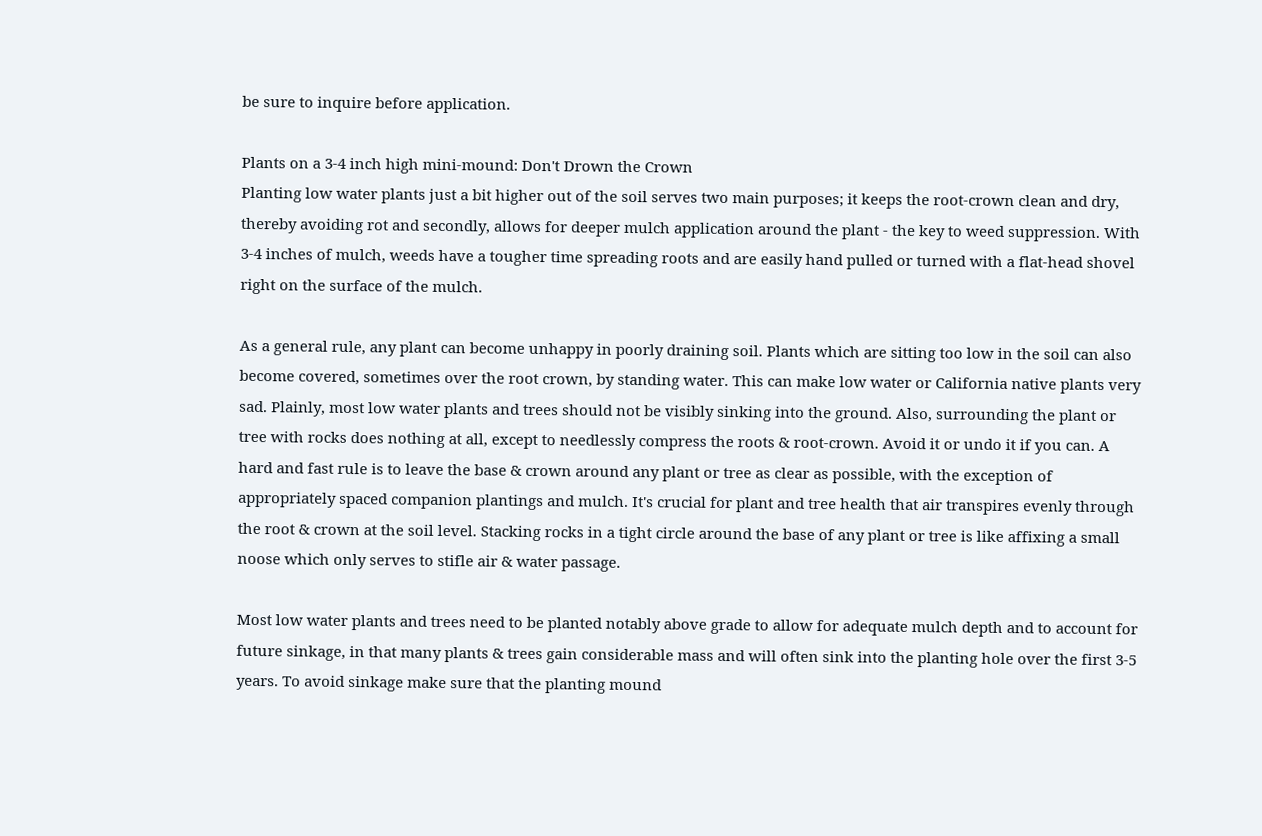be sure to inquire before application.

Plants on a 3-4 inch high mini-mound: Don't Drown the Crown
Planting low water plants just a bit higher out of the soil serves two main purposes; it keeps the root-crown clean and dry, thereby avoiding rot and secondly, allows for deeper mulch application around the plant - the key to weed suppression. With 3-4 inches of mulch, weeds have a tougher time spreading roots and are easily hand pulled or turned with a flat-head shovel right on the surface of the mulch.

As a general rule, any plant can become unhappy in poorly draining soil. Plants which are sitting too low in the soil can also become covered, sometimes over the root crown, by standing water. This can make low water or California native plants very sad. Plainly, most low water plants and trees should not be visibly sinking into the ground. Also, surrounding the plant or tree with rocks does nothing at all, except to needlessly compress the roots & root-crown. Avoid it or undo it if you can. A hard and fast rule is to leave the base & crown around any plant or tree as clear as possible, with the exception of appropriately spaced companion plantings and mulch. It's crucial for plant and tree health that air transpires evenly through the root & crown at the soil level. Stacking rocks in a tight circle around the base of any plant or tree is like affixing a small noose which only serves to stifle air & water passage.

Most low water plants and trees need to be planted notably above grade to allow for adequate mulch depth and to account for future sinkage, in that many plants & trees gain considerable mass and will often sink into the planting hole over the first 3-5 years. To avoid sinkage make sure that the planting mound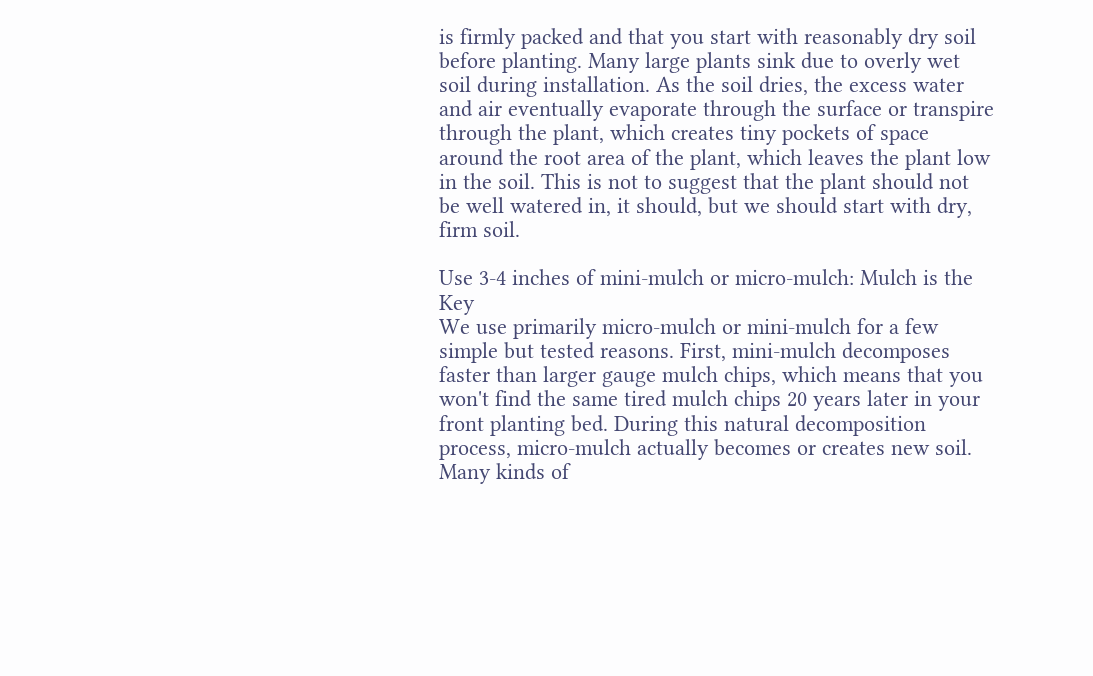is firmly packed and that you start with reasonably dry soil before planting. Many large plants sink due to overly wet soil during installation. As the soil dries, the excess water and air eventually evaporate through the surface or transpire through the plant, which creates tiny pockets of space around the root area of the plant, which leaves the plant low in the soil. This is not to suggest that the plant should not be well watered in, it should, but we should start with dry, firm soil.

Use 3-4 inches of mini-mulch or micro-mulch: Mulch is the Key
We use primarily micro-mulch or mini-mulch for a few simple but tested reasons. First, mini-mulch decomposes faster than larger gauge mulch chips, which means that you won't find the same tired mulch chips 20 years later in your front planting bed. During this natural decomposition process, micro-mulch actually becomes or creates new soil. Many kinds of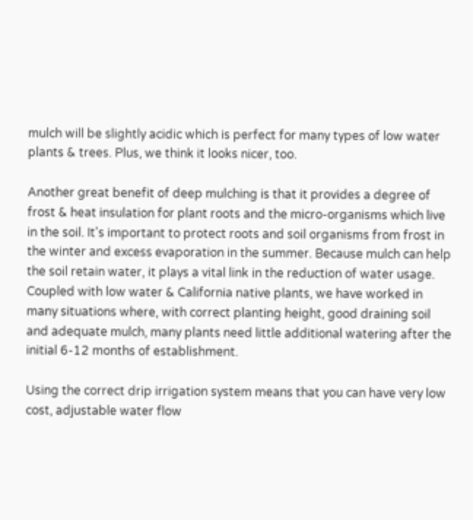mulch will be slightly acidic which is perfect for many types of low water plants & trees. Plus, we think it looks nicer, too.

Another great benefit of deep mulching is that it provides a degree of frost & heat insulation for plant roots and the micro-organisms which live in the soil. It's important to protect roots and soil organisms from frost in the winter and excess evaporation in the summer. Because mulch can help the soil retain water, it plays a vital link in the reduction of water usage. Coupled with low water & California native plants, we have worked in many situations where, with correct planting height, good draining soil and adequate mulch, many plants need little additional watering after the initial 6-12 months of establishment.

Using the correct drip irrigation system means that you can have very low cost, adjustable water flow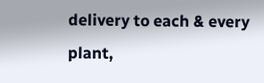delivery to each & every plant,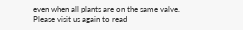even when all plants are on the same valve. Please visit us again to read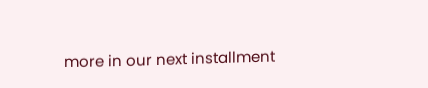more in our next installment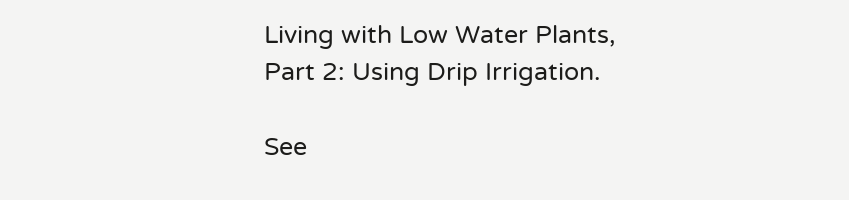Living with Low Water Plants, Part 2: Using Drip Irrigation.

See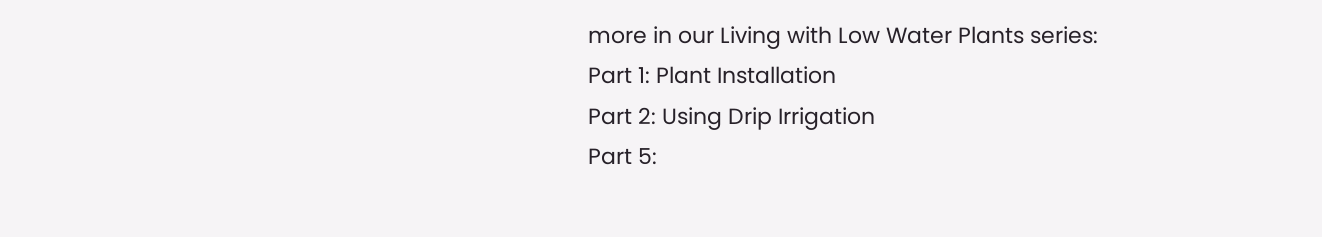more in our Living with Low Water Plants series:
Part 1: Plant Installation
Part 2: Using Drip Irrigation
Part 5: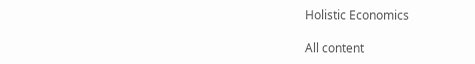Holistic Economics

All content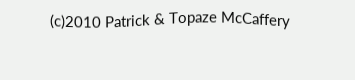(c)2010 Patrick & Topaze McCaffery